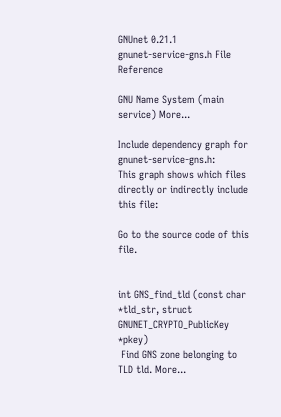GNUnet 0.21.1
gnunet-service-gns.h File Reference

GNU Name System (main service) More...

Include dependency graph for gnunet-service-gns.h:
This graph shows which files directly or indirectly include this file:

Go to the source code of this file.


int GNS_find_tld (const char *tld_str, struct GNUNET_CRYPTO_PublicKey *pkey)
 Find GNS zone belonging to TLD tld. More...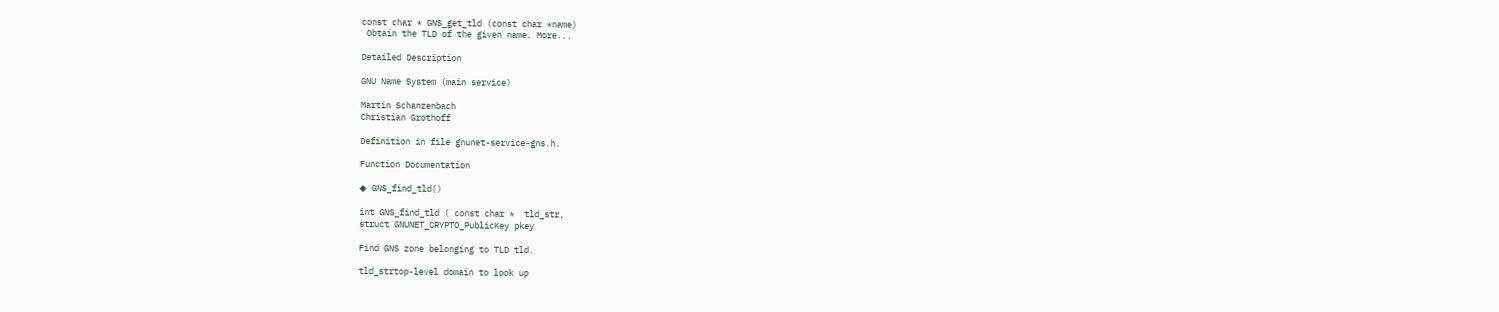const char * GNS_get_tld (const char *name)
 Obtain the TLD of the given name. More...

Detailed Description

GNU Name System (main service)

Martin Schanzenbach
Christian Grothoff

Definition in file gnunet-service-gns.h.

Function Documentation

◆ GNS_find_tld()

int GNS_find_tld ( const char *  tld_str,
struct GNUNET_CRYPTO_PublicKey pkey

Find GNS zone belonging to TLD tld.

tld_strtop-level domain to look up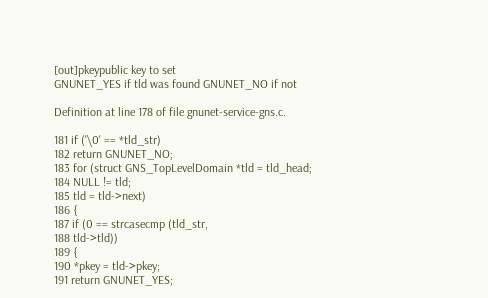[out]pkeypublic key to set
GNUNET_YES if tld was found GNUNET_NO if not

Definition at line 178 of file gnunet-service-gns.c.

181 if ('\0' == *tld_str)
182 return GNUNET_NO;
183 for (struct GNS_TopLevelDomain *tld = tld_head;
184 NULL != tld;
185 tld = tld->next)
186 {
187 if (0 == strcasecmp (tld_str,
188 tld->tld))
189 {
190 *pkey = tld->pkey;
191 return GNUNET_YES;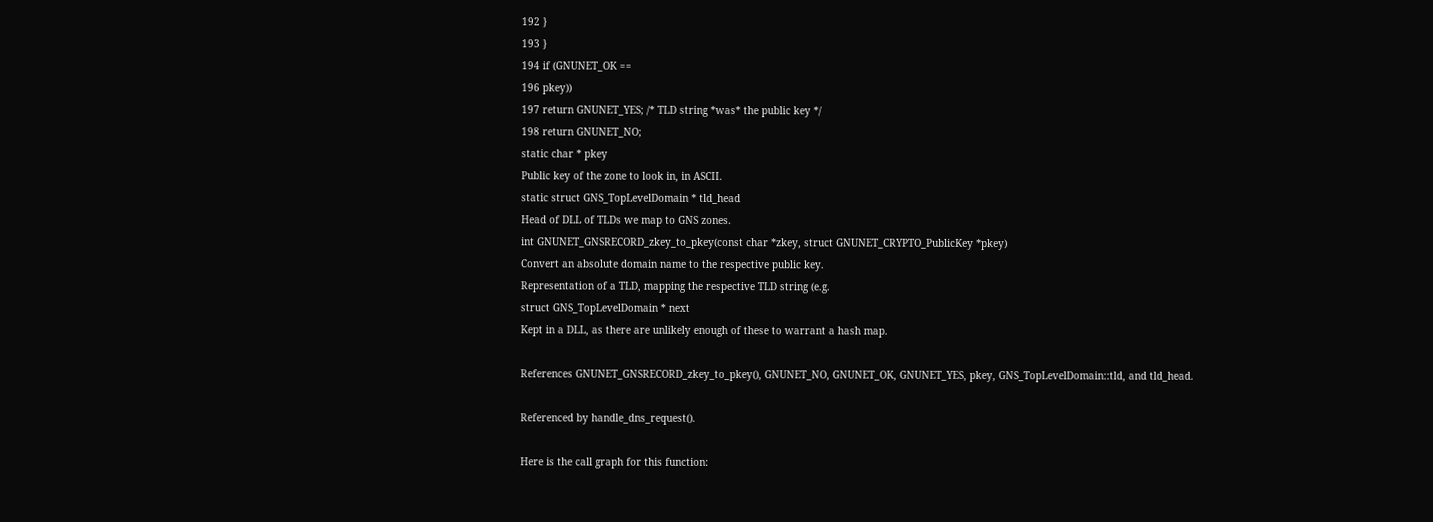192 }
193 }
194 if (GNUNET_OK ==
196 pkey))
197 return GNUNET_YES; /* TLD string *was* the public key */
198 return GNUNET_NO;
static char * pkey
Public key of the zone to look in, in ASCII.
static struct GNS_TopLevelDomain * tld_head
Head of DLL of TLDs we map to GNS zones.
int GNUNET_GNSRECORD_zkey_to_pkey(const char *zkey, struct GNUNET_CRYPTO_PublicKey *pkey)
Convert an absolute domain name to the respective public key.
Representation of a TLD, mapping the respective TLD string (e.g.
struct GNS_TopLevelDomain * next
Kept in a DLL, as there are unlikely enough of these to warrant a hash map.

References GNUNET_GNSRECORD_zkey_to_pkey(), GNUNET_NO, GNUNET_OK, GNUNET_YES, pkey, GNS_TopLevelDomain::tld, and tld_head.

Referenced by handle_dns_request().

Here is the call graph for this function: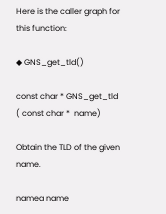Here is the caller graph for this function:

◆ GNS_get_tld()

const char * GNS_get_tld ( const char *  name)

Obtain the TLD of the given name.

namea name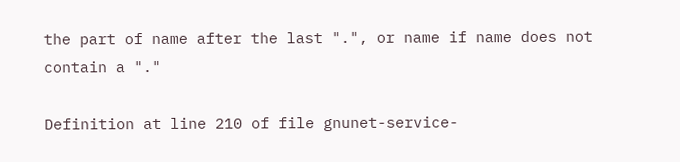the part of name after the last ".", or name if name does not contain a "."

Definition at line 210 of file gnunet-service-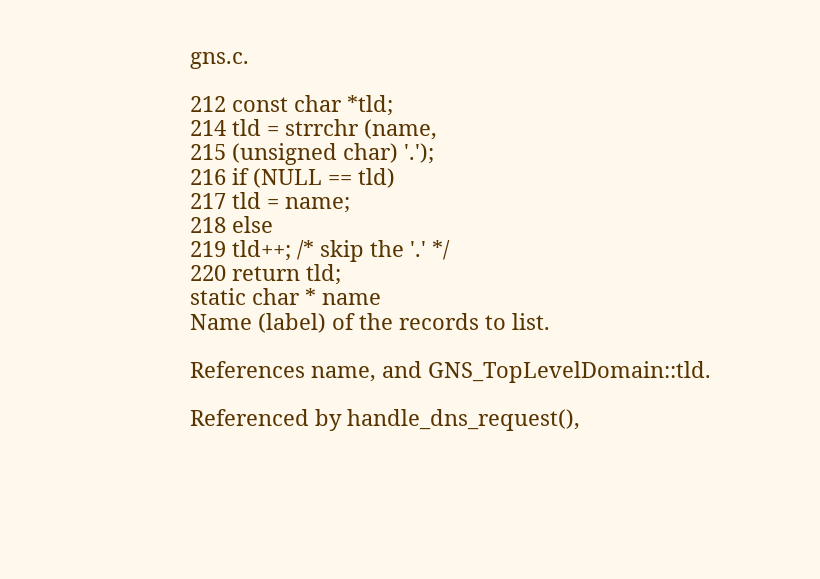gns.c.

212 const char *tld;
214 tld = strrchr (name,
215 (unsigned char) '.');
216 if (NULL == tld)
217 tld = name;
218 else
219 tld++; /* skip the '.' */
220 return tld;
static char * name
Name (label) of the records to list.

References name, and GNS_TopLevelDomain::tld.

Referenced by handle_dns_request(),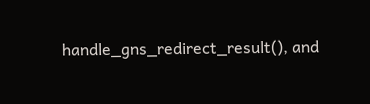handle_gns_redirect_result(), and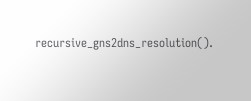recursive_gns2dns_resolution().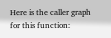Here is the caller graph for this function: